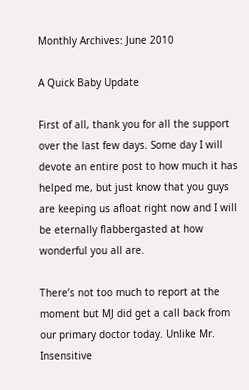Monthly Archives: June 2010

A Quick Baby Update

First of all, thank you for all the support over the last few days. Some day I will devote an entire post to how much it has helped me, but just know that you guys are keeping us afloat right now and I will be eternally flabbergasted at how wonderful you all are.

There’s not too much to report at the moment but MJ did get a call back from our primary doctor today. Unlike Mr. Insensitive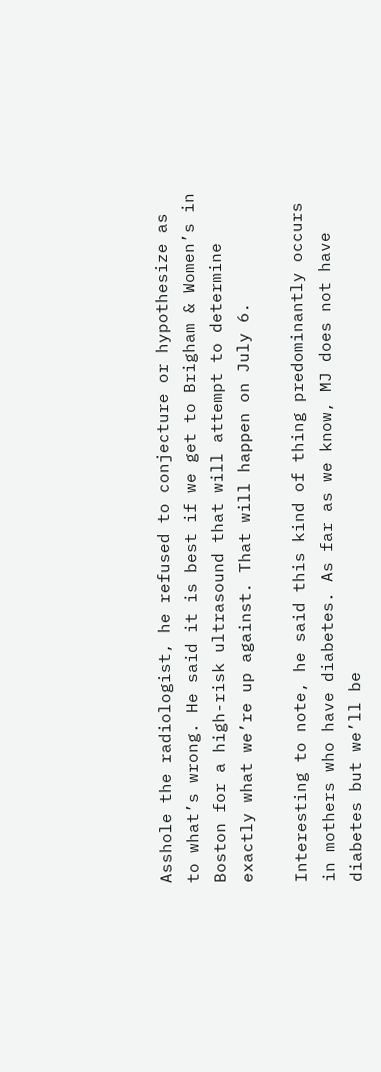Asshole the radiologist, he refused to conjecture or hypothesize as to what’s wrong. He said it is best if we get to Brigham & Women’s in Boston for a high-risk ultrasound that will attempt to determine exactly what we’re up against. That will happen on July 6.

Interesting to note, he said this kind of thing predominantly occurs in mothers who have diabetes. As far as we know, MJ does not have diabetes but we’ll be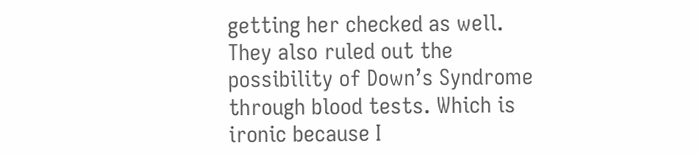getting her checked as well. They also ruled out the possibility of Down’s Syndrome through blood tests. Which is ironic because I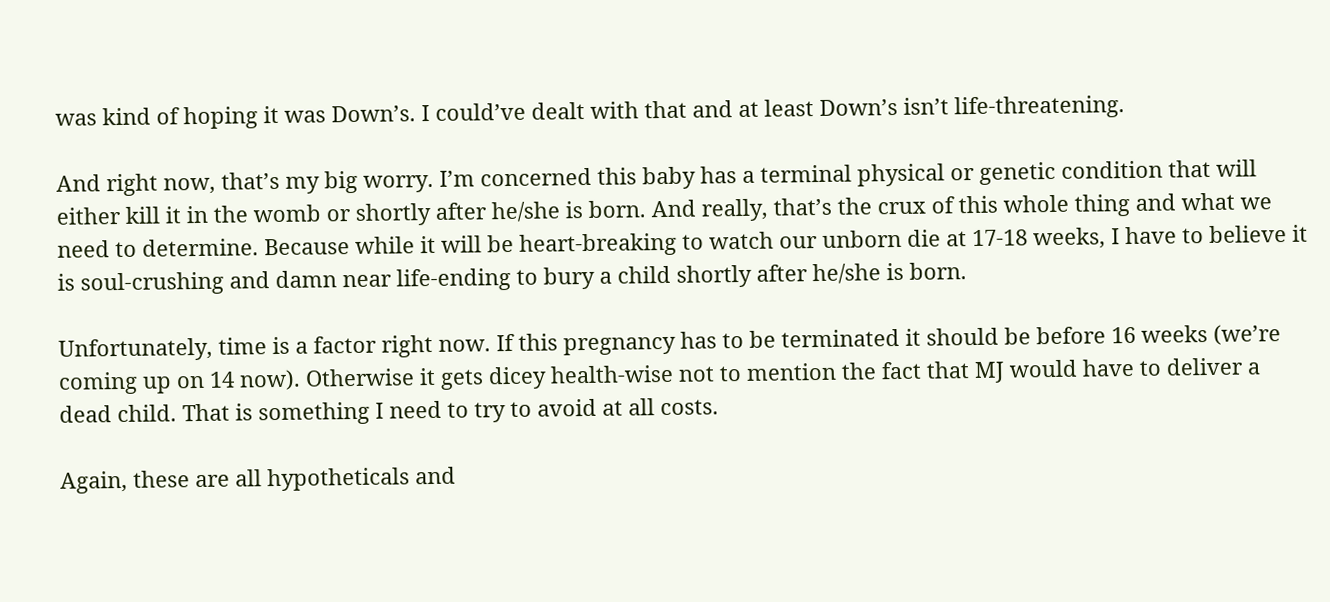was kind of hoping it was Down’s. I could’ve dealt with that and at least Down’s isn’t life-threatening.

And right now, that’s my big worry. I’m concerned this baby has a terminal physical or genetic condition that will either kill it in the womb or shortly after he/she is born. And really, that’s the crux of this whole thing and what we need to determine. Because while it will be heart-breaking to watch our unborn die at 17-18 weeks, I have to believe it is soul-crushing and damn near life-ending to bury a child shortly after he/she is born.

Unfortunately, time is a factor right now. If this pregnancy has to be terminated it should be before 16 weeks (we’re coming up on 14 now). Otherwise it gets dicey health-wise not to mention the fact that MJ would have to deliver a dead child. That is something I need to try to avoid at all costs.

Again, these are all hypotheticals and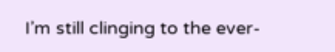I’m still clinging to the ever-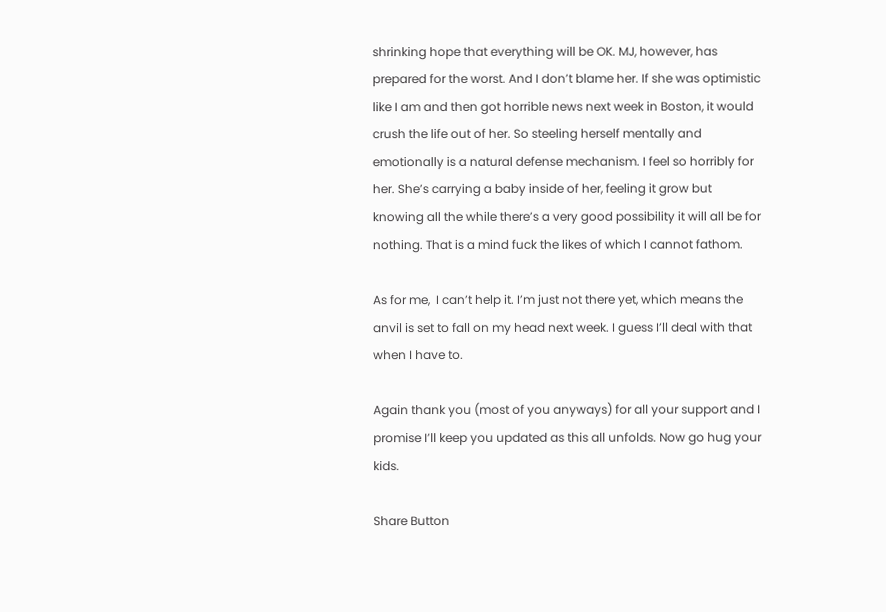shrinking hope that everything will be OK. MJ, however, has prepared for the worst. And I don’t blame her. If she was optimistic like I am and then got horrible news next week in Boston, it would crush the life out of her. So steeling herself mentally and emotionally is a natural defense mechanism. I feel so horribly for her. She’s carrying a baby inside of her, feeling it grow but knowing all the while there’s a very good possibility it will all be for nothing. That is a mind fuck the likes of which I cannot fathom.

As for me,  I can’t help it. I’m just not there yet, which means the anvil is set to fall on my head next week. I guess I’ll deal with that when I have to.

Again thank you (most of you anyways) for all your support and I promise I’ll keep you updated as this all unfolds. Now go hug your kids.

Share Button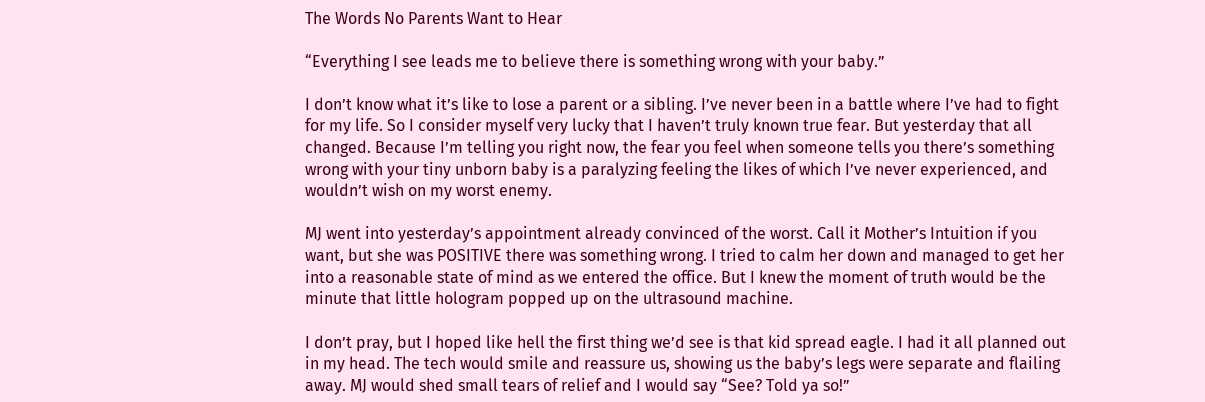The Words No Parents Want to Hear

“Everything I see leads me to believe there is something wrong with your baby.”

I don’t know what it’s like to lose a parent or a sibling. I’ve never been in a battle where I’ve had to fight for my life. So I consider myself very lucky that I haven’t truly known true fear. But yesterday that all changed. Because I’m telling you right now, the fear you feel when someone tells you there’s something wrong with your tiny unborn baby is a paralyzing feeling the likes of which I’ve never experienced, and wouldn’t wish on my worst enemy.

MJ went into yesterday’s appointment already convinced of the worst. Call it Mother’s Intuition if you want, but she was POSITIVE there was something wrong. I tried to calm her down and managed to get her into a reasonable state of mind as we entered the office. But I knew the moment of truth would be the minute that little hologram popped up on the ultrasound machine.

I don’t pray, but I hoped like hell the first thing we’d see is that kid spread eagle. I had it all planned out in my head. The tech would smile and reassure us, showing us the baby’s legs were separate and flailing away. MJ would shed small tears of relief and I would say “See? Told ya so!”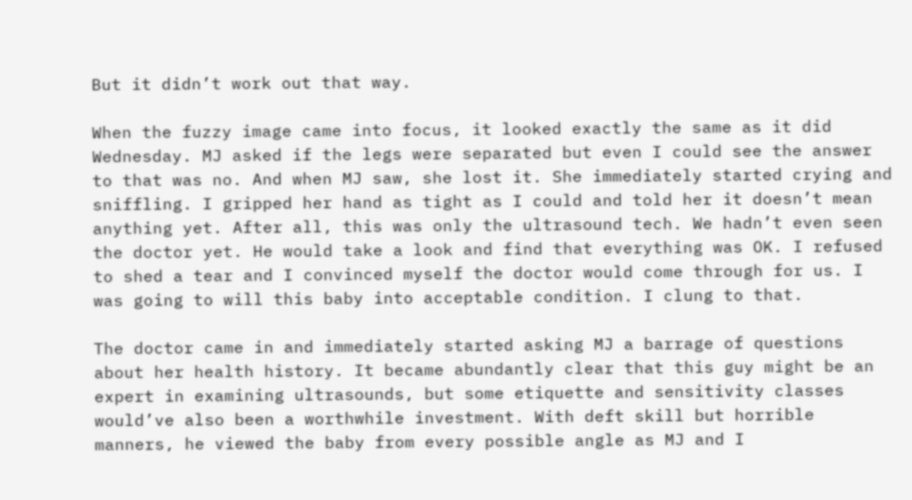But it didn’t work out that way.

When the fuzzy image came into focus, it looked exactly the same as it did Wednesday. MJ asked if the legs were separated but even I could see the answer to that was no. And when MJ saw, she lost it. She immediately started crying and sniffling. I gripped her hand as tight as I could and told her it doesn’t mean anything yet. After all, this was only the ultrasound tech. We hadn’t even seen the doctor yet. He would take a look and find that everything was OK. I refused to shed a tear and I convinced myself the doctor would come through for us. I was going to will this baby into acceptable condition. I clung to that.

The doctor came in and immediately started asking MJ a barrage of questions about her health history. It became abundantly clear that this guy might be an expert in examining ultrasounds, but some etiquette and sensitivity classes would’ve also been a worthwhile investment. With deft skill but horrible manners, he viewed the baby from every possible angle as MJ and I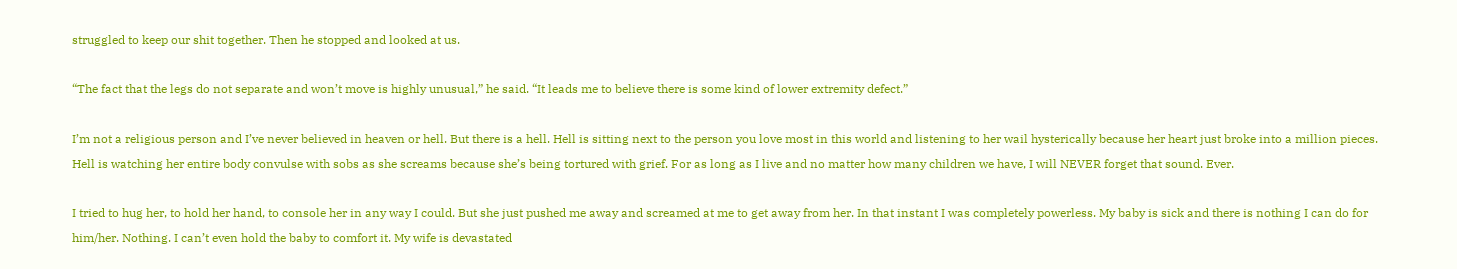struggled to keep our shit together. Then he stopped and looked at us.

“The fact that the legs do not separate and won’t move is highly unusual,” he said. “It leads me to believe there is some kind of lower extremity defect.”

I’m not a religious person and I’ve never believed in heaven or hell. But there is a hell. Hell is sitting next to the person you love most in this world and listening to her wail hysterically because her heart just broke into a million pieces. Hell is watching her entire body convulse with sobs as she screams because she’s being tortured with grief. For as long as I live and no matter how many children we have, I will NEVER forget that sound. Ever.

I tried to hug her, to hold her hand, to console her in any way I could. But she just pushed me away and screamed at me to get away from her. In that instant I was completely powerless. My baby is sick and there is nothing I can do for him/her. Nothing. I can’t even hold the baby to comfort it. My wife is devastated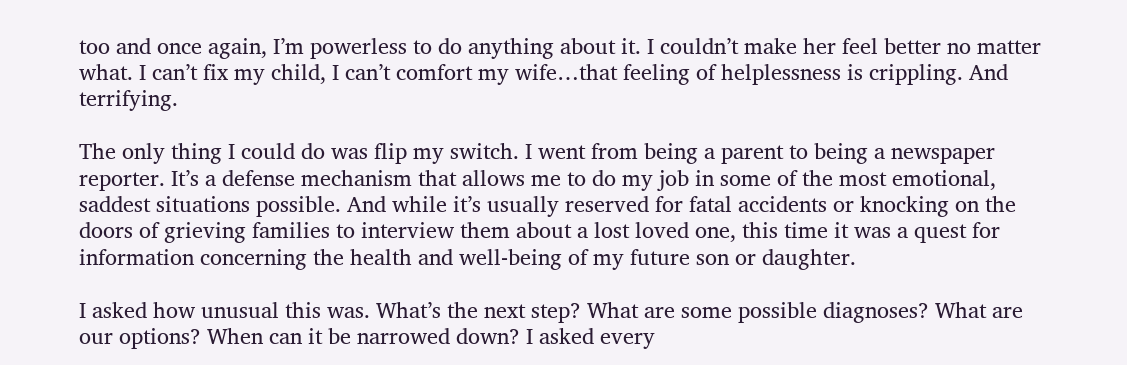too and once again, I’m powerless to do anything about it. I couldn’t make her feel better no matter what. I can’t fix my child, I can’t comfort my wife…that feeling of helplessness is crippling. And terrifying.

The only thing I could do was flip my switch. I went from being a parent to being a newspaper reporter. It’s a defense mechanism that allows me to do my job in some of the most emotional, saddest situations possible. And while it’s usually reserved for fatal accidents or knocking on the doors of grieving families to interview them about a lost loved one, this time it was a quest for information concerning the health and well-being of my future son or daughter.

I asked how unusual this was. What’s the next step? What are some possible diagnoses? What are our options? When can it be narrowed down? I asked every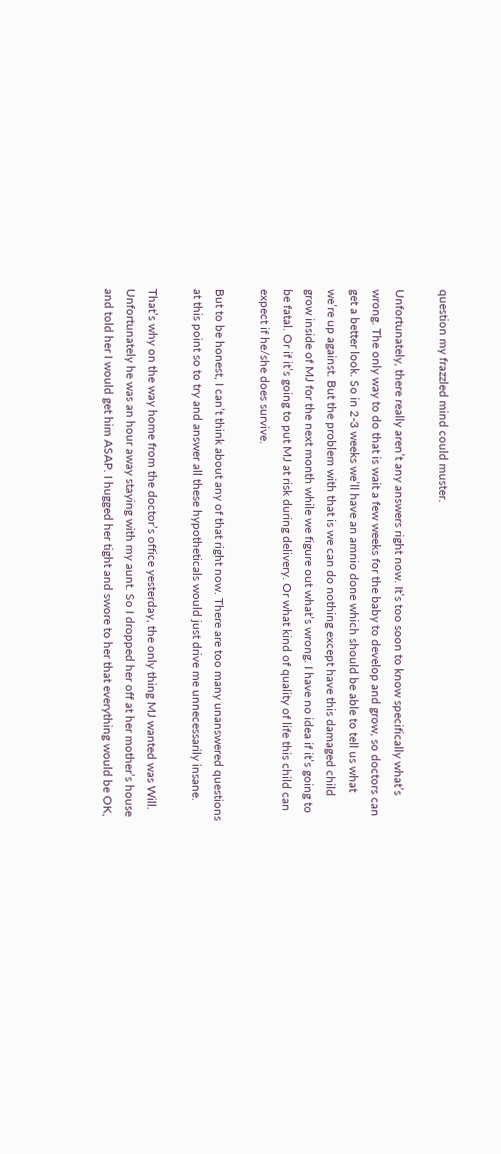question my frazzled mind could muster.

Unfortunately, there really aren’t any answers right now. It’s too soon to know specifically what’s wrong. The only way to do that is wait a few weeks for the baby to develop and grow, so doctors can get a better look. So in 2-3 weeks we’ll have an amnio done which should be able to tell us what we’re up against. But the problem with that is we can do nothing except have this damaged child grow inside of MJ for the next month while we figure out what’s wrong. I have no idea if it’s going to be fatal. Or if it’s going to put MJ at risk during delivery. Or what kind of quality of life this child can expect if he/she does survive.

But to be honest, I can’t think about any of that right now. There are too many unanswered questions at this point so to try and answer all these hypotheticals would just drive me unnecessarily insane.

That’s why on the way home from the doctor’s office yesterday, the only thing MJ wanted was Will. Unfortunately he was an hour away staying with my aunt. So I dropped her off at her mother’s house and told her I would get him ASAP. I hugged her tight and swore to her that everything would be OK,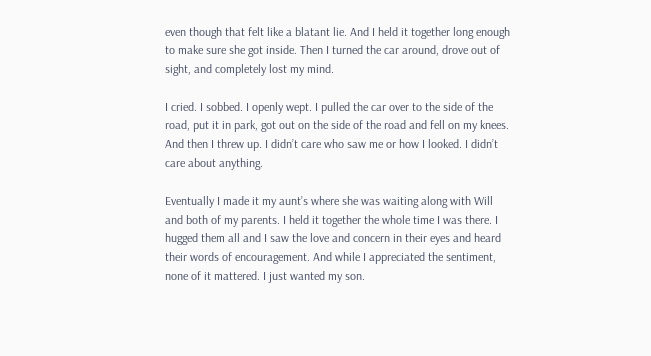even though that felt like a blatant lie. And I held it together long enough to make sure she got inside. Then I turned the car around, drove out of sight, and completely lost my mind.

I cried. I sobbed. I openly wept. I pulled the car over to the side of the road, put it in park, got out on the side of the road and fell on my knees. And then I threw up. I didn’t care who saw me or how I looked. I didn’t care about anything.

Eventually I made it my aunt’s where she was waiting along with Will and both of my parents. I held it together the whole time I was there. I hugged them all and I saw the love and concern in their eyes and heard their words of encouragement. And while I appreciated the sentiment, none of it mattered. I just wanted my son.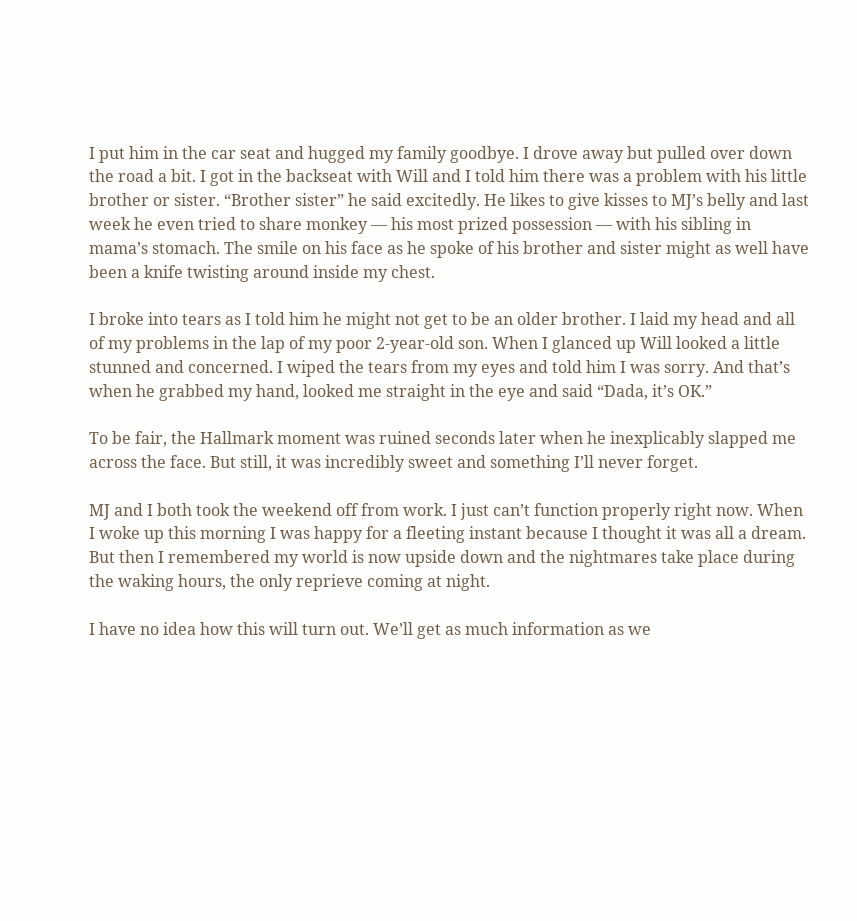I put him in the car seat and hugged my family goodbye. I drove away but pulled over down the road a bit. I got in the backseat with Will and I told him there was a problem with his little brother or sister. “Brother sister” he said excitedly. He likes to give kisses to MJ’s belly and last week he even tried to share monkey — his most prized possession — with his sibling in mama’s stomach. The smile on his face as he spoke of his brother and sister might as well have been a knife twisting around inside my chest.

I broke into tears as I told him he might not get to be an older brother. I laid my head and all of my problems in the lap of my poor 2-year-old son. When I glanced up Will looked a little stunned and concerned. I wiped the tears from my eyes and told him I was sorry. And that’s when he grabbed my hand, looked me straight in the eye and said “Dada, it’s OK.”

To be fair, the Hallmark moment was ruined seconds later when he inexplicably slapped me across the face. But still, it was incredibly sweet and something I’ll never forget.

MJ and I both took the weekend off from work. I just can’t function properly right now. When I woke up this morning I was happy for a fleeting instant because I thought it was all a dream. But then I remembered my world is now upside down and the nightmares take place during the waking hours, the only reprieve coming at night.

I have no idea how this will turn out. We’ll get as much information as we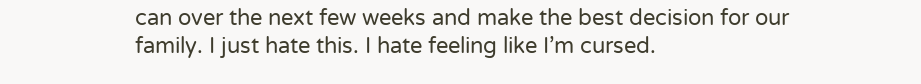can over the next few weeks and make the best decision for our family. I just hate this. I hate feeling like I’m cursed.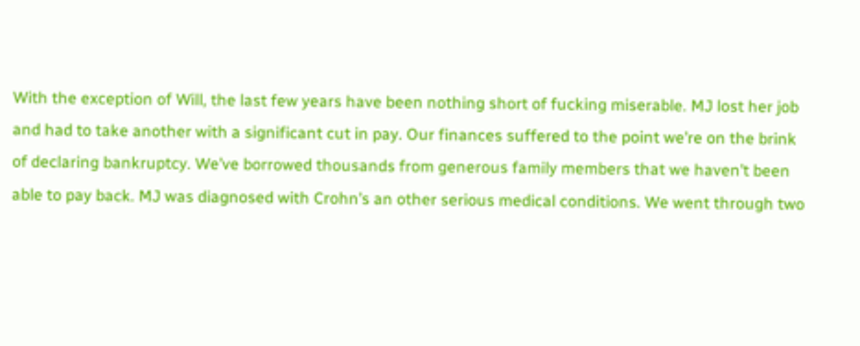With the exception of Will, the last few years have been nothing short of fucking miserable. MJ lost her job and had to take another with a significant cut in pay. Our finances suffered to the point we’re on the brink of declaring bankruptcy. We’ve borrowed thousands from generous family members that we haven’t been able to pay back. MJ was diagnosed with Crohn’s an other serious medical conditions. We went through two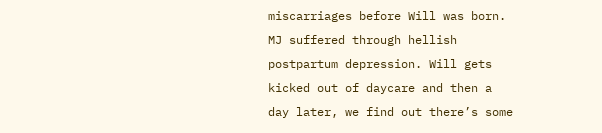miscarriages before Will was born. MJ suffered through hellish postpartum depression. Will gets kicked out of daycare and then a day later, we find out there’s some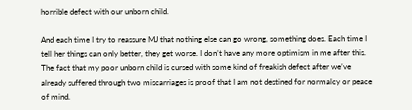horrible defect with our unborn child.

And each time I try to reassure MJ that nothing else can go wrong, something does. Each time I tell her things can only better, they get worse. I don’t have any more optimism in me after this. The fact that my poor unborn child is cursed with some kind of freakish defect after we’ve already suffered through two miscarriages is proof that I am not destined for normalcy or peace of mind.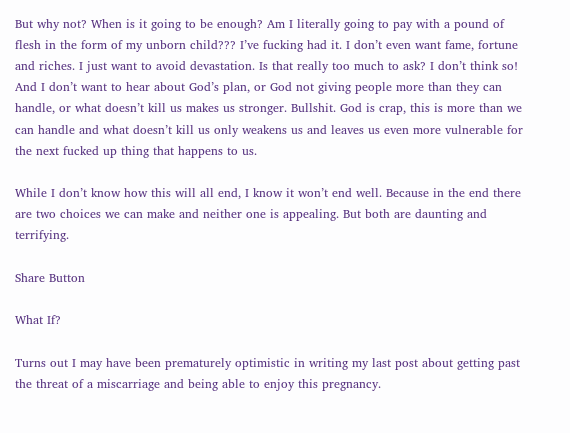But why not? When is it going to be enough? Am I literally going to pay with a pound of flesh in the form of my unborn child??? I’ve fucking had it. I don’t even want fame, fortune and riches. I just want to avoid devastation. Is that really too much to ask? I don’t think so! And I don’t want to hear about God’s plan, or God not giving people more than they can handle, or what doesn’t kill us makes us stronger. Bullshit. God is crap, this is more than we can handle and what doesn’t kill us only weakens us and leaves us even more vulnerable for the next fucked up thing that happens to us.

While I don’t know how this will all end, I know it won’t end well. Because in the end there are two choices we can make and neither one is appealing. But both are daunting and terrifying.

Share Button

What If?

Turns out I may have been prematurely optimistic in writing my last post about getting past the threat of a miscarriage and being able to enjoy this pregnancy.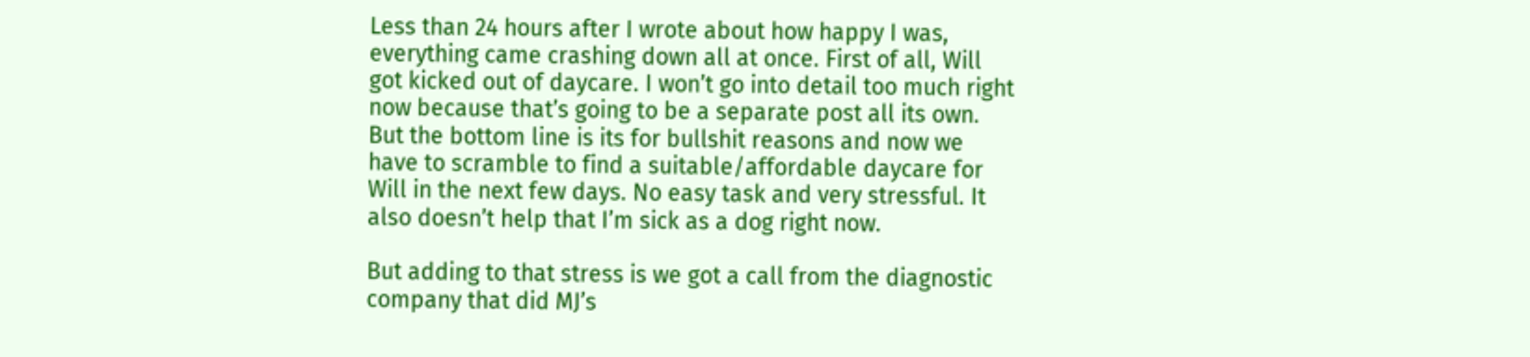Less than 24 hours after I wrote about how happy I was, everything came crashing down all at once. First of all, Will got kicked out of daycare. I won’t go into detail too much right now because that’s going to be a separate post all its own. But the bottom line is its for bullshit reasons and now we have to scramble to find a suitable/affordable daycare for Will in the next few days. No easy task and very stressful. It also doesn’t help that I’m sick as a dog right now.

But adding to that stress is we got a call from the diagnostic company that did MJ’s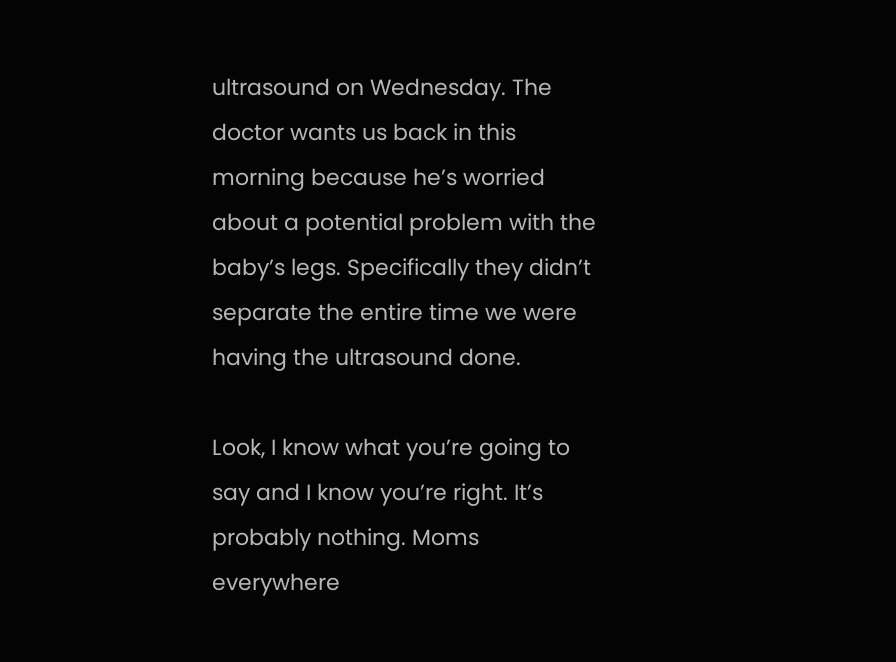ultrasound on Wednesday. The doctor wants us back in this morning because he’s worried about a potential problem with the baby’s legs. Specifically they didn’t separate the entire time we were having the ultrasound done.

Look, I know what you’re going to say and I know you’re right. It’s probably nothing. Moms everywhere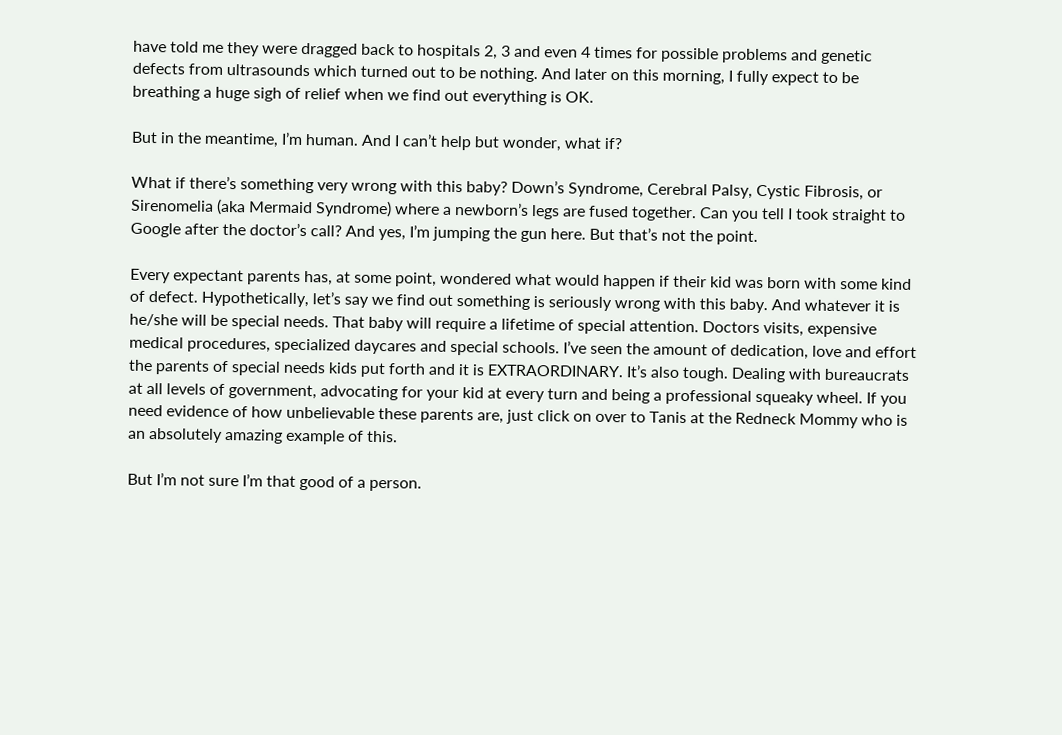have told me they were dragged back to hospitals 2, 3 and even 4 times for possible problems and genetic defects from ultrasounds which turned out to be nothing. And later on this morning, I fully expect to be breathing a huge sigh of relief when we find out everything is OK.

But in the meantime, I’m human. And I can’t help but wonder, what if?

What if there’s something very wrong with this baby? Down’s Syndrome, Cerebral Palsy, Cystic Fibrosis, or Sirenomelia (aka Mermaid Syndrome) where a newborn’s legs are fused together. Can you tell I took straight to Google after the doctor’s call? And yes, I’m jumping the gun here. But that’s not the point.

Every expectant parents has, at some point, wondered what would happen if their kid was born with some kind of defect. Hypothetically, let’s say we find out something is seriously wrong with this baby. And whatever it is he/she will be special needs. That baby will require a lifetime of special attention. Doctors visits, expensive medical procedures, specialized daycares and special schools. I’ve seen the amount of dedication, love and effort the parents of special needs kids put forth and it is EXTRAORDINARY. It’s also tough. Dealing with bureaucrats at all levels of government, advocating for your kid at every turn and being a professional squeaky wheel. If you need evidence of how unbelievable these parents are, just click on over to Tanis at the Redneck Mommy who is an absolutely amazing example of this.

But I’m not sure I’m that good of a person.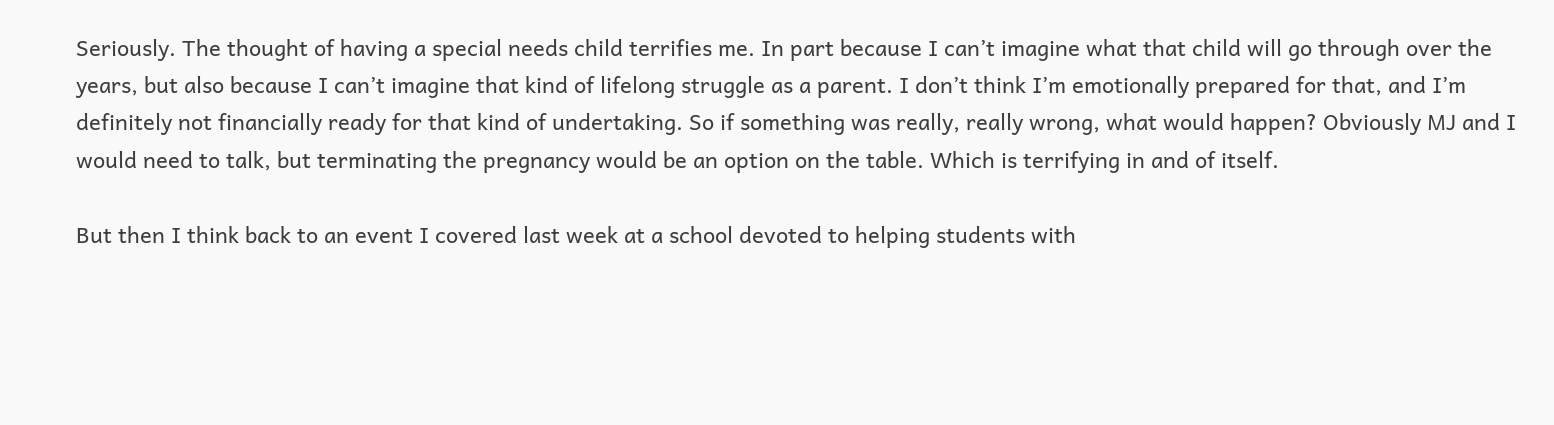Seriously. The thought of having a special needs child terrifies me. In part because I can’t imagine what that child will go through over the years, but also because I can’t imagine that kind of lifelong struggle as a parent. I don’t think I’m emotionally prepared for that, and I’m definitely not financially ready for that kind of undertaking. So if something was really, really wrong, what would happen? Obviously MJ and I would need to talk, but terminating the pregnancy would be an option on the table. Which is terrifying in and of itself.

But then I think back to an event I covered last week at a school devoted to helping students with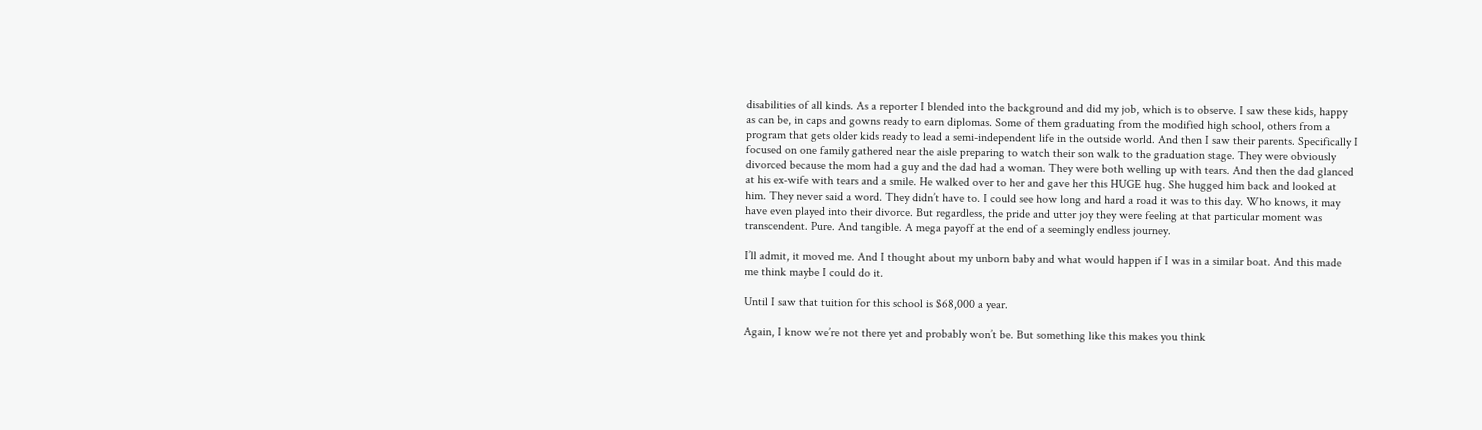disabilities of all kinds. As a reporter I blended into the background and did my job, which is to observe. I saw these kids, happy as can be, in caps and gowns ready to earn diplomas. Some of them graduating from the modified high school, others from a program that gets older kids ready to lead a semi-independent life in the outside world. And then I saw their parents. Specifically I focused on one family gathered near the aisle preparing to watch their son walk to the graduation stage. They were obviously divorced because the mom had a guy and the dad had a woman. They were both welling up with tears. And then the dad glanced at his ex-wife with tears and a smile. He walked over to her and gave her this HUGE hug. She hugged him back and looked at him. They never said a word. They didn’t have to. I could see how long and hard a road it was to this day. Who knows, it may have even played into their divorce. But regardless, the pride and utter joy they were feeling at that particular moment was transcendent. Pure. And tangible. A mega payoff at the end of a seemingly endless journey.

I’ll admit, it moved me. And I thought about my unborn baby and what would happen if I was in a similar boat. And this made me think maybe I could do it.

Until I saw that tuition for this school is $68,000 a year.

Again, I know we’re not there yet and probably won’t be. But something like this makes you think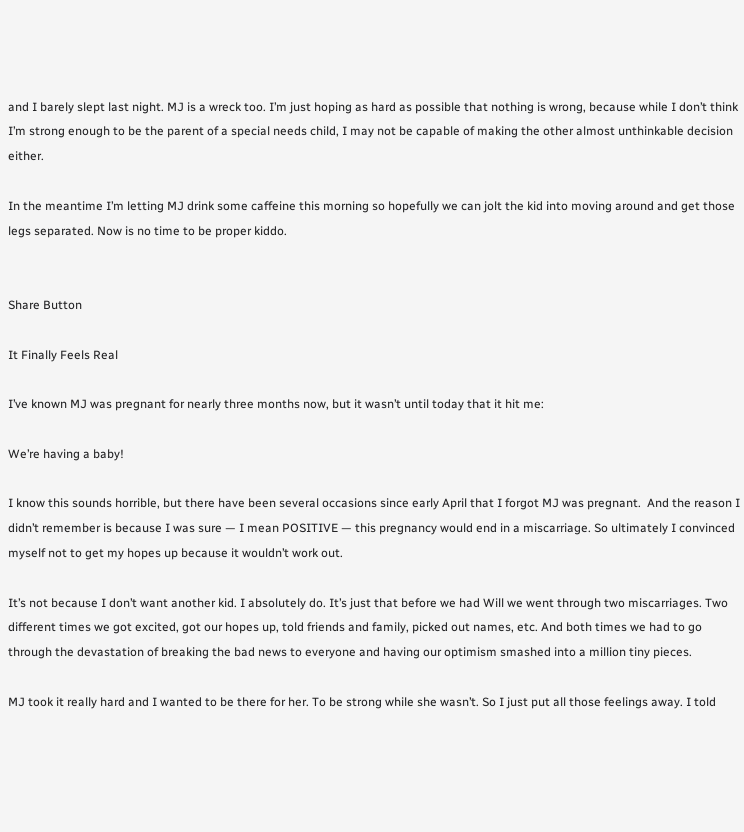and I barely slept last night. MJ is a wreck too. I’m just hoping as hard as possible that nothing is wrong, because while I don’t think I’m strong enough to be the parent of a special needs child, I may not be capable of making the other almost unthinkable decision either.

In the meantime I’m letting MJ drink some caffeine this morning so hopefully we can jolt the kid into moving around and get those legs separated. Now is no time to be proper kiddo.


Share Button

It Finally Feels Real

I’ve known MJ was pregnant for nearly three months now, but it wasn’t until today that it hit me:

We’re having a baby!

I know this sounds horrible, but there have been several occasions since early April that I forgot MJ was pregnant.  And the reason I didn’t remember is because I was sure — I mean POSITIVE — this pregnancy would end in a miscarriage. So ultimately I convinced myself not to get my hopes up because it wouldn’t work out.

It’s not because I don’t want another kid. I absolutely do. It’s just that before we had Will we went through two miscarriages. Two different times we got excited, got our hopes up, told friends and family, picked out names, etc. And both times we had to go through the devastation of breaking the bad news to everyone and having our optimism smashed into a million tiny pieces.

MJ took it really hard and I wanted to be there for her. To be strong while she wasn’t. So I just put all those feelings away. I told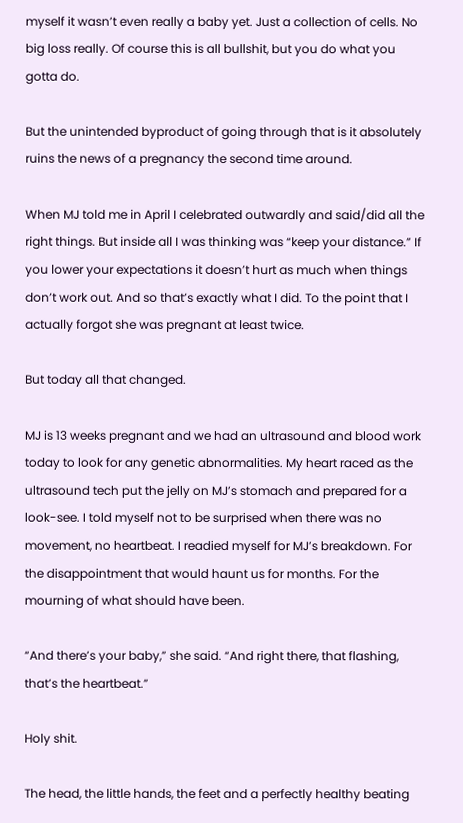myself it wasn’t even really a baby yet. Just a collection of cells. No big loss really. Of course this is all bullshit, but you do what you gotta do.

But the unintended byproduct of going through that is it absolutely ruins the news of a pregnancy the second time around.

When MJ told me in April I celebrated outwardly and said/did all the right things. But inside all I was thinking was “keep your distance.” If you lower your expectations it doesn’t hurt as much when things don’t work out. And so that’s exactly what I did. To the point that I actually forgot she was pregnant at least twice.

But today all that changed.

MJ is 13 weeks pregnant and we had an ultrasound and blood work today to look for any genetic abnormalities. My heart raced as the ultrasound tech put the jelly on MJ’s stomach and prepared for a look-see. I told myself not to be surprised when there was no movement, no heartbeat. I readied myself for MJ’s breakdown. For the disappointment that would haunt us for months. For the mourning of what should have been.

“And there’s your baby,” she said. “And right there, that flashing, that’s the heartbeat.”

Holy shit.

The head, the little hands, the feet and a perfectly healthy beating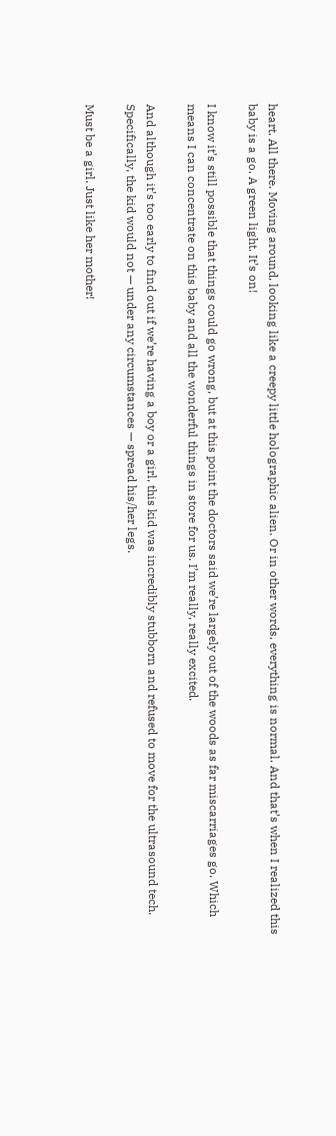heart. All there. Moving around, looking like a creepy little holographic alien. Or in other words, everything is normal. And that’s when I realized this baby is a go. A green light. It’s on!

I know it’s still possible that things could go wrong, but at this point the doctors said we’re largely out of the woods as far miscarriages go. Which means I can concentrate on this baby and all the wonderful things in store for us. I’m really, really excited.

And although it’s too early to find out if we’re having a boy or a girl, this kid was incredibly stubborn and refused to move for the ultrasound tech. Specifically, the kid would not — under any circumstances — spread his/her legs.

Must be a girl. Just like her mother!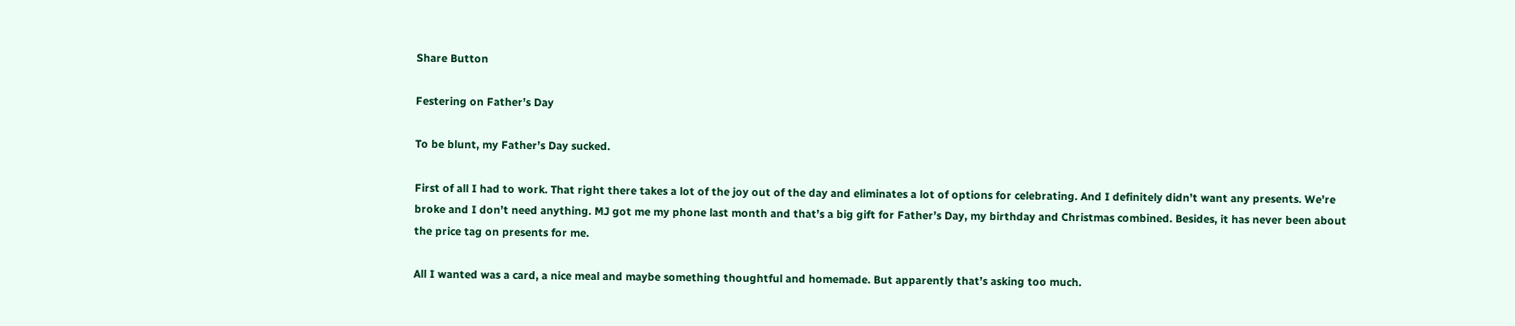Share Button

Festering on Father’s Day

To be blunt, my Father’s Day sucked.

First of all I had to work. That right there takes a lot of the joy out of the day and eliminates a lot of options for celebrating. And I definitely didn’t want any presents. We’re broke and I don’t need anything. MJ got me my phone last month and that’s a big gift for Father’s Day, my birthday and Christmas combined. Besides, it has never been about the price tag on presents for me.

All I wanted was a card, a nice meal and maybe something thoughtful and homemade. But apparently that’s asking too much.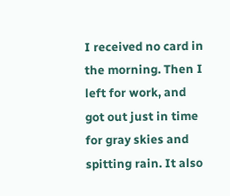I received no card in the morning. Then I left for work, and got out just in time for gray skies and spitting rain. It also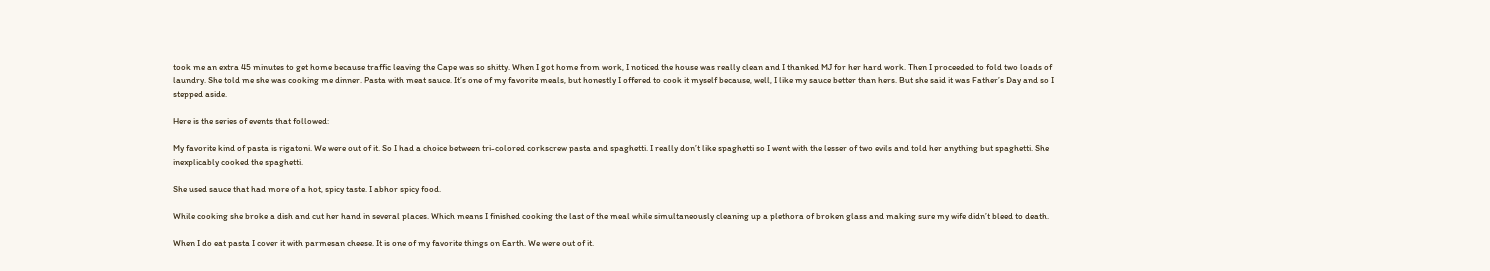took me an extra 45 minutes to get home because traffic leaving the Cape was so shitty. When I got home from work, I noticed the house was really clean and I thanked MJ for her hard work. Then I proceeded to fold two loads of laundry. She told me she was cooking me dinner. Pasta with meat sauce. It’s one of my favorite meals, but honestly I offered to cook it myself because, well, I like my sauce better than hers. But she said it was Father’s Day and so I stepped aside.

Here is the series of events that followed:

My favorite kind of pasta is rigatoni. We were out of it. So I had a choice between tri-colored corkscrew pasta and spaghetti. I really don’t like spaghetti so I went with the lesser of two evils and told her anything but spaghetti. She inexplicably cooked the spaghetti.

She used sauce that had more of a hot, spicy taste. I abhor spicy food.

While cooking she broke a dish and cut her hand in several places. Which means I finished cooking the last of the meal while simultaneously cleaning up a plethora of broken glass and making sure my wife didn’t bleed to death.

When I do eat pasta I cover it with parmesan cheese. It is one of my favorite things on Earth. We were out of it.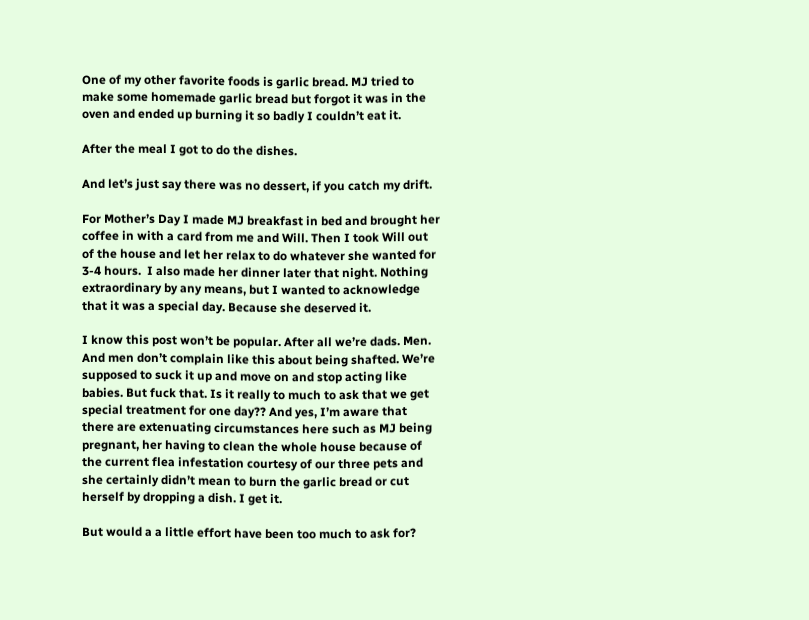One of my other favorite foods is garlic bread. MJ tried to make some homemade garlic bread but forgot it was in the oven and ended up burning it so badly I couldn’t eat it.

After the meal I got to do the dishes.

And let’s just say there was no dessert, if you catch my drift.

For Mother’s Day I made MJ breakfast in bed and brought her coffee in with a card from me and Will. Then I took Will out of the house and let her relax to do whatever she wanted for 3-4 hours.  I also made her dinner later that night. Nothing extraordinary by any means, but I wanted to acknowledge that it was a special day. Because she deserved it.

I know this post won’t be popular. After all we’re dads. Men. And men don’t complain like this about being shafted. We’re supposed to suck it up and move on and stop acting like babies. But fuck that. Is it really to much to ask that we get special treatment for one day?? And yes, I’m aware that there are extenuating circumstances here such as MJ being pregnant, her having to clean the whole house because of the current flea infestation courtesy of our three pets and she certainly didn’t mean to burn the garlic bread or cut herself by dropping a dish. I get it.

But would a a little effort have been too much to ask for?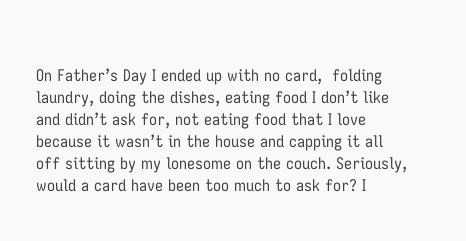On Father’s Day I ended up with no card,  folding laundry, doing the dishes, eating food I don’t like and didn’t ask for, not eating food that I love because it wasn’t in the house and capping it all off sitting by my lonesome on the couch. Seriously, would a card have been too much to ask for? I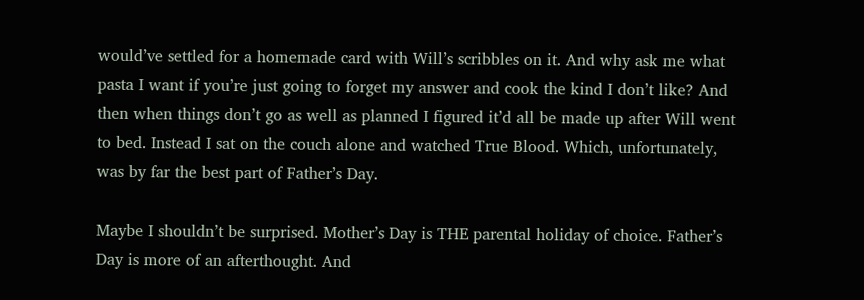would’ve settled for a homemade card with Will’s scribbles on it. And why ask me what pasta I want if you’re just going to forget my answer and cook the kind I don’t like? And then when things don’t go as well as planned I figured it’d all be made up after Will went to bed. Instead I sat on the couch alone and watched True Blood. Which, unfortunately, was by far the best part of Father’s Day.

Maybe I shouldn’t be surprised. Mother’s Day is THE parental holiday of choice. Father’s Day is more of an afterthought. And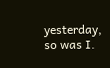yesterday, so was I.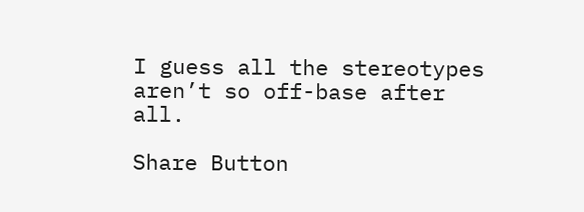I guess all the stereotypes aren’t so off-base after all.

Share Button